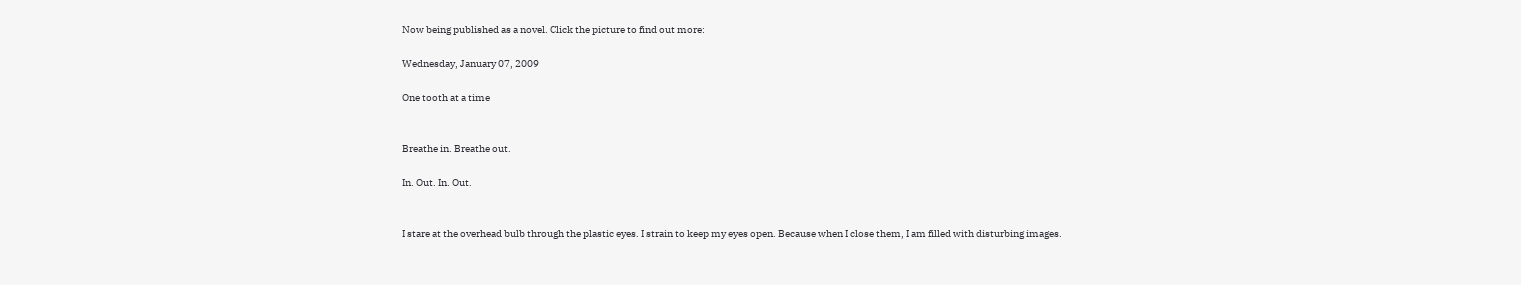Now being published as a novel. Click the picture to find out more:

Wednesday, January 07, 2009

One tooth at a time


Breathe in. Breathe out.

In. Out. In. Out.


I stare at the overhead bulb through the plastic eyes. I strain to keep my eyes open. Because when I close them, I am filled with disturbing images.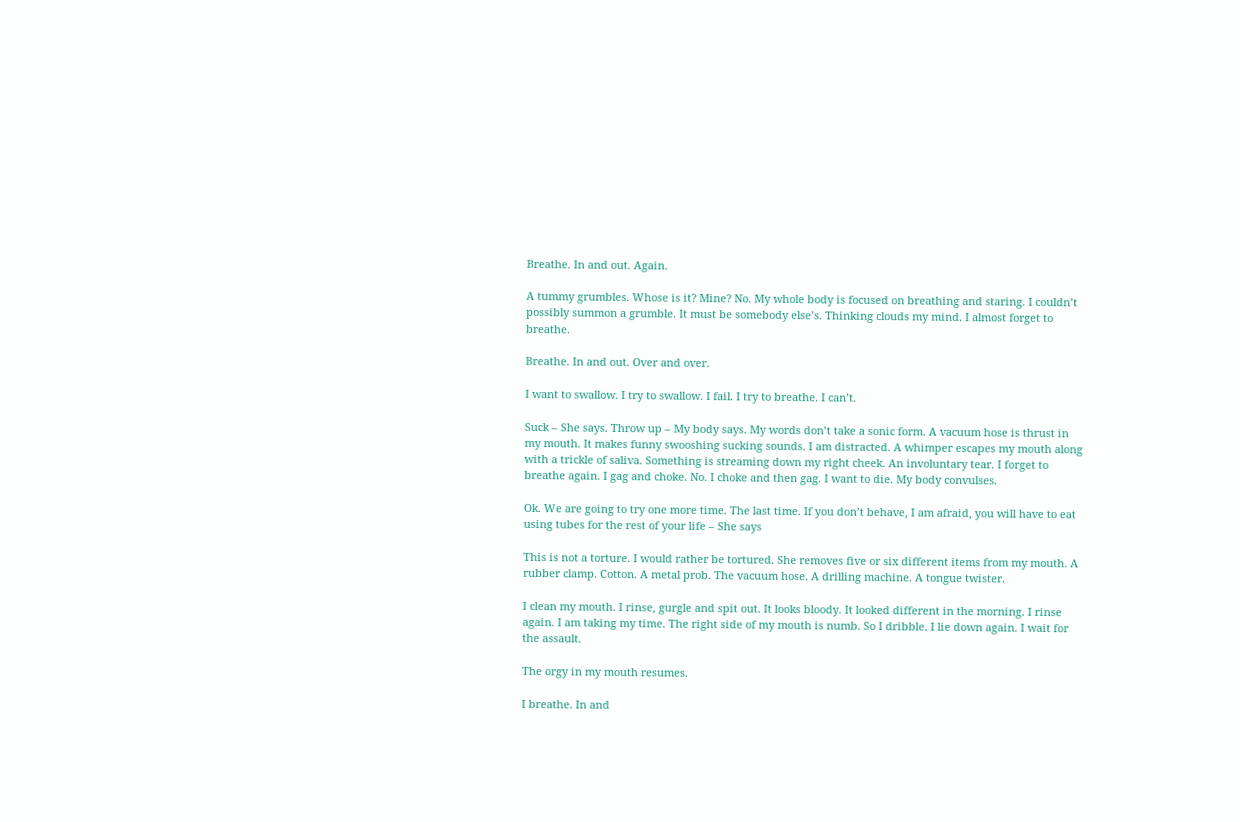Breathe. In and out. Again.

A tummy grumbles. Whose is it? Mine? No. My whole body is focused on breathing and staring. I couldn’t possibly summon a grumble. It must be somebody else’s. Thinking clouds my mind. I almost forget to breathe.

Breathe. In and out. Over and over.

I want to swallow. I try to swallow. I fail. I try to breathe. I can’t.

Suck – She says. Throw up – My body says. My words don’t take a sonic form. A vacuum hose is thrust in my mouth. It makes funny swooshing sucking sounds. I am distracted. A whimper escapes my mouth along with a trickle of saliva. Something is streaming down my right cheek. An involuntary tear. I forget to breathe again. I gag and choke. No. I choke and then gag. I want to die. My body convulses.

Ok. We are going to try one more time. The last time. If you don’t behave, I am afraid, you will have to eat using tubes for the rest of your life – She says

This is not a torture. I would rather be tortured. She removes five or six different items from my mouth. A rubber clamp. Cotton. A metal prob. The vacuum hose. A drilling machine. A tongue twister.

I clean my mouth. I rinse, gurgle and spit out. It looks bloody. It looked different in the morning. I rinse again. I am taking my time. The right side of my mouth is numb. So I dribble. I lie down again. I wait for the assault.

The orgy in my mouth resumes.

I breathe. In and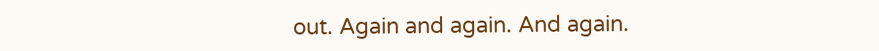out. Again and again. And again.